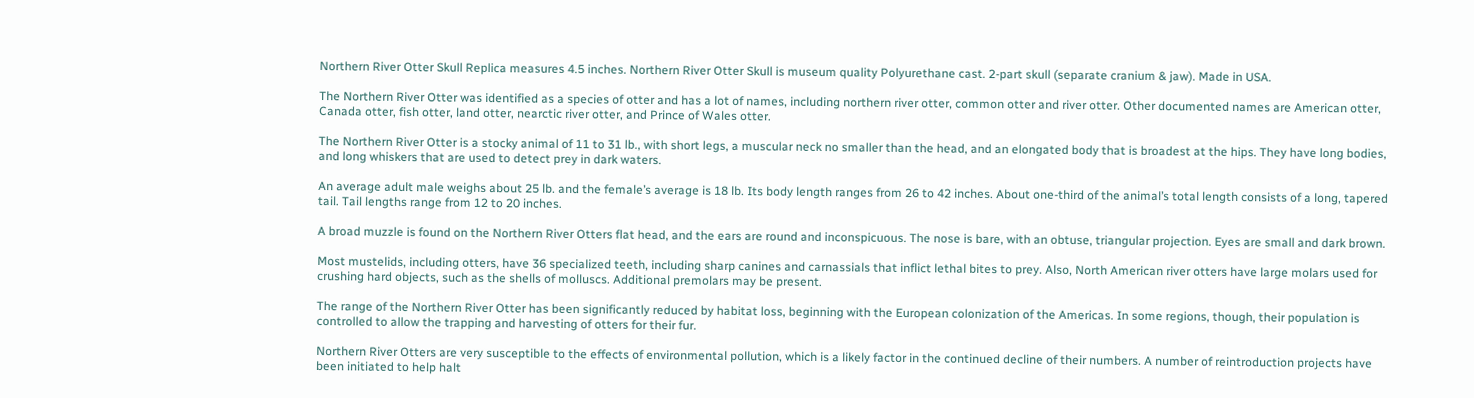Northern River Otter Skull Replica measures 4.5 inches. Northern River Otter Skull is museum quality Polyurethane cast. 2-part skull (separate cranium & jaw). Made in USA.

The Northern River Otter was identified as a species of otter and has a lot of names, including northern river otter, common otter and river otter. Other documented names are American otter, Canada otter, fish otter, land otter, nearctic river otter, and Prince of Wales otter.

The Northern River Otter is a stocky animal of 11 to 31 lb., with short legs, a muscular neck no smaller than the head, and an elongated body that is broadest at the hips. They have long bodies, and long whiskers that are used to detect prey in dark waters.

An average adult male weighs about 25 lb. and the female’s average is 18 lb. Its body length ranges from 26 to 42 inches. About one-third of the animal’s total length consists of a long, tapered tail. Tail lengths range from 12 to 20 inches.

A broad muzzle is found on the Northern River Otters flat head, and the ears are round and inconspicuous. The nose is bare, with an obtuse, triangular projection. Eyes are small and dark brown.

Most mustelids, including otters, have 36 specialized teeth, including sharp canines and carnassials that inflict lethal bites to prey. Also, North American river otters have large molars used for crushing hard objects, such as the shells of molluscs. Additional premolars may be present.

The range of the Northern River Otter has been significantly reduced by habitat loss, beginning with the European colonization of the Americas. In some regions, though, their population is controlled to allow the trapping and harvesting of otters for their fur.

Northern River Otters are very susceptible to the effects of environmental pollution, which is a likely factor in the continued decline of their numbers. A number of reintroduction projects have been initiated to help halt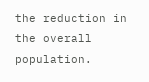the reduction in the overall population.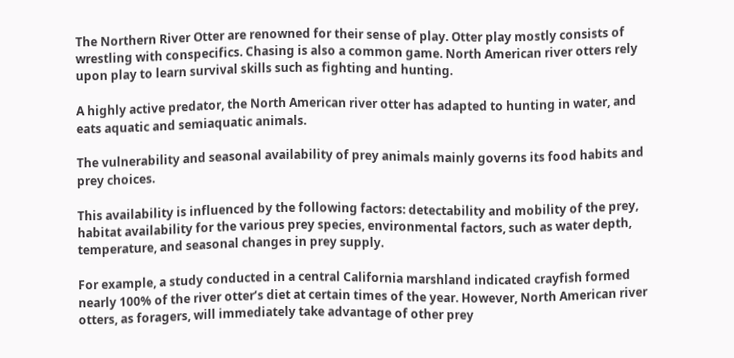The Northern River Otter are renowned for their sense of play. Otter play mostly consists of wrestling with conspecifics. Chasing is also a common game. North American river otters rely upon play to learn survival skills such as fighting and hunting.

A highly active predator, the North American river otter has adapted to hunting in water, and eats aquatic and semiaquatic animals.

The vulnerability and seasonal availability of prey animals mainly governs its food habits and prey choices.

This availability is influenced by the following factors: detectability and mobility of the prey, habitat availability for the various prey species, environmental factors, such as water depth, temperature, and seasonal changes in prey supply.

For example, a study conducted in a central California marshland indicated crayfish formed nearly 100% of the river otter’s diet at certain times of the year. However, North American river otters, as foragers, will immediately take advantage of other prey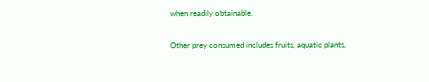when readily obtainable.

Other prey consumed includes fruits, aquatic plants,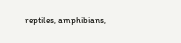reptiles, amphibians,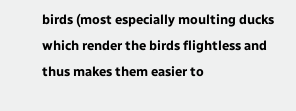birds (most especially moulting ducks which render the birds flightless and thus makes them easier to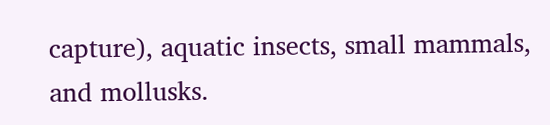capture), aquatic insects, small mammals, and mollusks.